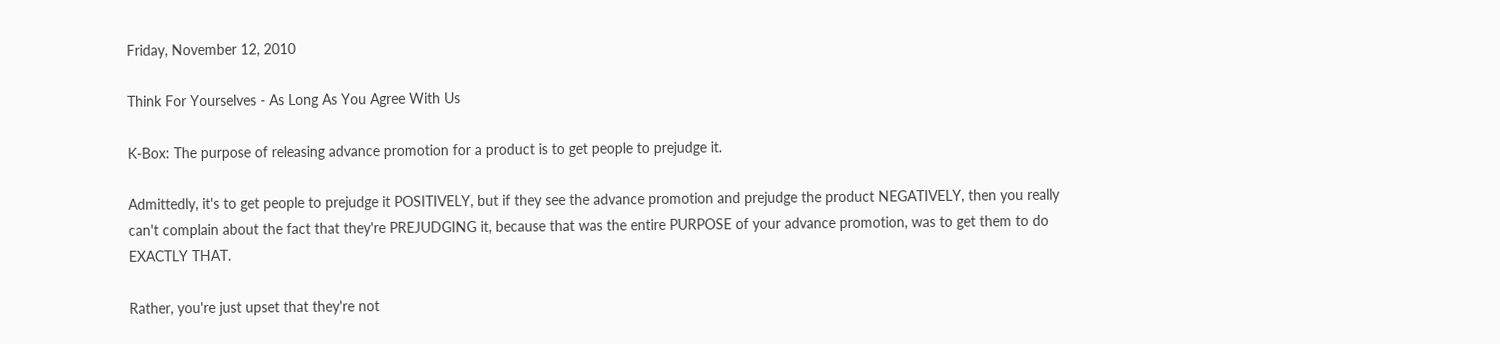Friday, November 12, 2010

Think For Yourselves - As Long As You Agree With Us

K-Box: The purpose of releasing advance promotion for a product is to get people to prejudge it.

Admittedly, it's to get people to prejudge it POSITIVELY, but if they see the advance promotion and prejudge the product NEGATIVELY, then you really can't complain about the fact that they're PREJUDGING it, because that was the entire PURPOSE of your advance promotion, was to get them to do EXACTLY THAT.

Rather, you're just upset that they're not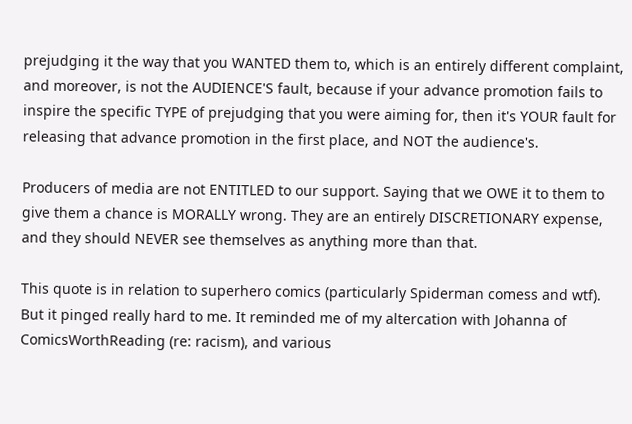prejudging it the way that you WANTED them to, which is an entirely different complaint, and moreover, is not the AUDIENCE'S fault, because if your advance promotion fails to inspire the specific TYPE of prejudging that you were aiming for, then it's YOUR fault for releasing that advance promotion in the first place, and NOT the audience's.

Producers of media are not ENTITLED to our support. Saying that we OWE it to them to give them a chance is MORALLY wrong. They are an entirely DISCRETIONARY expense, and they should NEVER see themselves as anything more than that.

This quote is in relation to superhero comics (particularly Spiderman comess and wtf). But it pinged really hard to me. It reminded me of my altercation with Johanna of ComicsWorthReading (re: racism), and various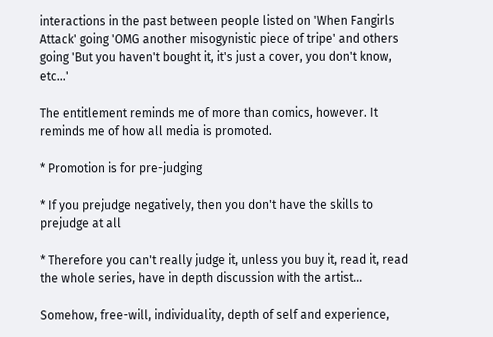interactions in the past between people listed on 'When Fangirls Attack' going 'OMG another misogynistic piece of tripe' and others going 'But you haven't bought it, it's just a cover, you don't know, etc...'

The entitlement reminds me of more than comics, however. It reminds me of how all media is promoted.

* Promotion is for pre-judging

* If you prejudge negatively, then you don't have the skills to prejudge at all

* Therefore you can't really judge it, unless you buy it, read it, read the whole series, have in depth discussion with the artist...

Somehow, free-will, individuality, depth of self and experience,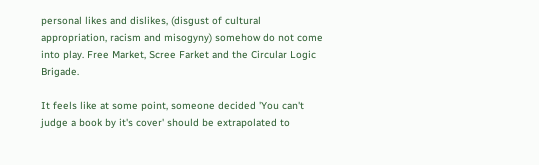personal likes and dislikes, (disgust of cultural appropriation, racism and misogyny) somehow do not come into play. Free Market, Scree Farket and the Circular Logic Brigade.

It feels like at some point, someone decided 'You can't judge a book by it's cover' should be extrapolated to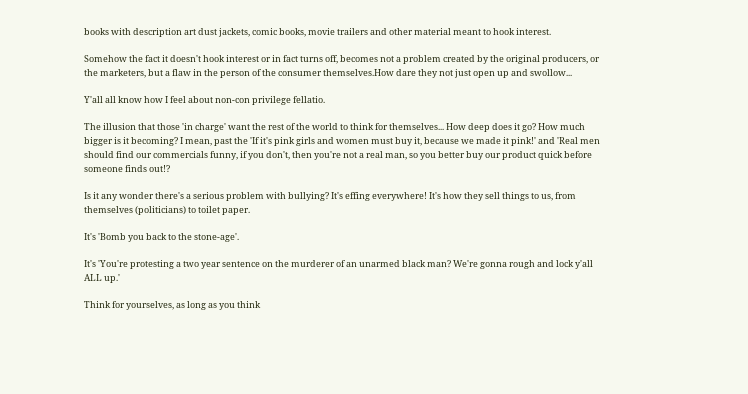books with description art dust jackets, comic books, movie trailers and other material meant to hook interest.

Somehow the fact it doesn't hook interest or in fact turns off, becomes not a problem created by the original producers, or the marketers, but a flaw in the person of the consumer themselves.How dare they not just open up and swollow...

Y'all all know how I feel about non-con privilege fellatio.

The illusion that those 'in charge' want the rest of the world to think for themselves... How deep does it go? How much bigger is it becoming? I mean, past the 'If it's pink girls and women must buy it, because we made it pink!' and 'Real men should find our commercials funny, if you don't, then you're not a real man, so you better buy our product quick before someone finds out!?

Is it any wonder there's a serious problem with bullying? It's effing everywhere! It's how they sell things to us, from themselves (politicians) to toilet paper.

It's 'Bomb you back to the stone-age'.

It's 'You're protesting a two year sentence on the murderer of an unarmed black man? We're gonna rough and lock y'all ALL up.'

Think for yourselves, as long as you think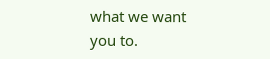what we want you to.